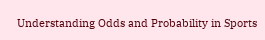Understanding Odds and Probability in Sports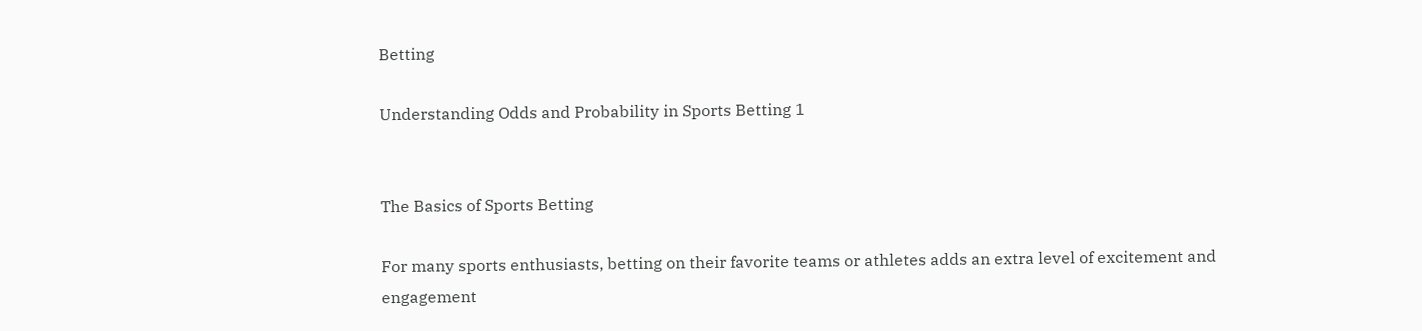Betting

Understanding Odds and Probability in Sports Betting 1


The Basics of Sports Betting

For many sports enthusiasts, betting on their favorite teams or athletes adds an extra level of excitement and engagement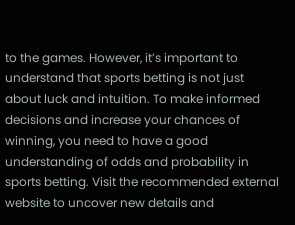to the games. However, it’s important to understand that sports betting is not just about luck and intuition. To make informed decisions and increase your chances of winning, you need to have a good understanding of odds and probability in sports betting. Visit the recommended external website to uncover new details and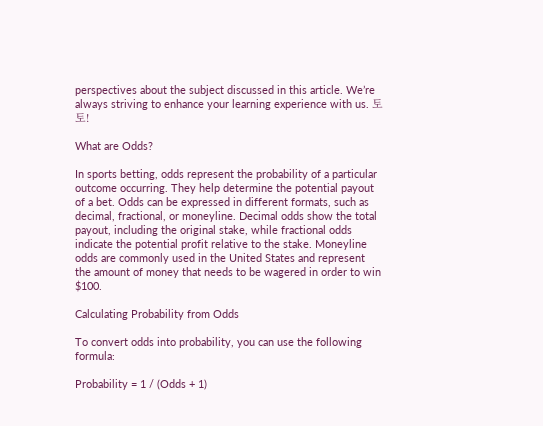perspectives about the subject discussed in this article. We’re always striving to enhance your learning experience with us. 토토!

What are Odds?

In sports betting, odds represent the probability of a particular outcome occurring. They help determine the potential payout of a bet. Odds can be expressed in different formats, such as decimal, fractional, or moneyline. Decimal odds show the total payout, including the original stake, while fractional odds indicate the potential profit relative to the stake. Moneyline odds are commonly used in the United States and represent the amount of money that needs to be wagered in order to win $100.

Calculating Probability from Odds

To convert odds into probability, you can use the following formula:

Probability = 1 / (Odds + 1)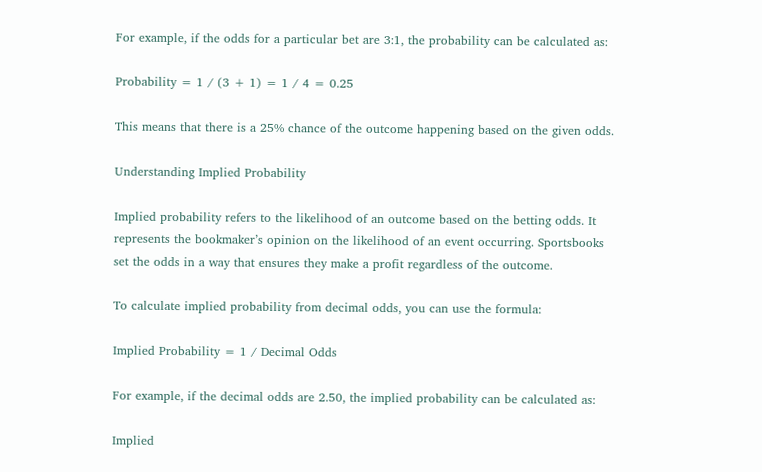For example, if the odds for a particular bet are 3:1, the probability can be calculated as:

Probability = 1 / (3 + 1) = 1 / 4 = 0.25

This means that there is a 25% chance of the outcome happening based on the given odds.

Understanding Implied Probability

Implied probability refers to the likelihood of an outcome based on the betting odds. It represents the bookmaker’s opinion on the likelihood of an event occurring. Sportsbooks set the odds in a way that ensures they make a profit regardless of the outcome.

To calculate implied probability from decimal odds, you can use the formula:

Implied Probability = 1 / Decimal Odds

For example, if the decimal odds are 2.50, the implied probability can be calculated as:

Implied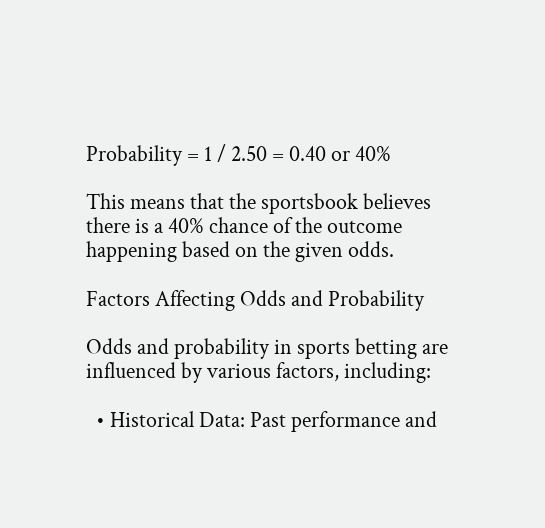Probability = 1 / 2.50 = 0.40 or 40%

This means that the sportsbook believes there is a 40% chance of the outcome happening based on the given odds.

Factors Affecting Odds and Probability

Odds and probability in sports betting are influenced by various factors, including:

  • Historical Data: Past performance and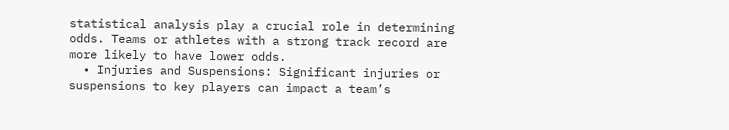statistical analysis play a crucial role in determining odds. Teams or athletes with a strong track record are more likely to have lower odds.
  • Injuries and Suspensions: Significant injuries or suspensions to key players can impact a team’s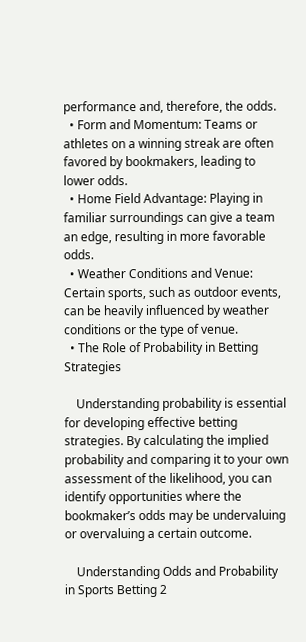performance and, therefore, the odds.
  • Form and Momentum: Teams or athletes on a winning streak are often favored by bookmakers, leading to lower odds.
  • Home Field Advantage: Playing in familiar surroundings can give a team an edge, resulting in more favorable odds.
  • Weather Conditions and Venue: Certain sports, such as outdoor events, can be heavily influenced by weather conditions or the type of venue.
  • The Role of Probability in Betting Strategies

    Understanding probability is essential for developing effective betting strategies. By calculating the implied probability and comparing it to your own assessment of the likelihood, you can identify opportunities where the bookmaker’s odds may be undervaluing or overvaluing a certain outcome.

    Understanding Odds and Probability in Sports Betting 2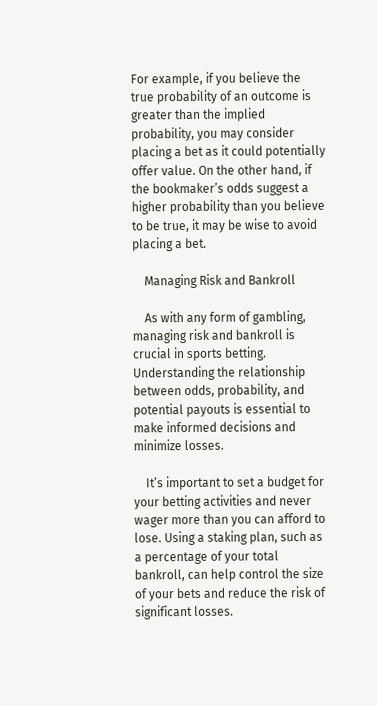For example, if you believe the true probability of an outcome is greater than the implied probability, you may consider placing a bet as it could potentially offer value. On the other hand, if the bookmaker’s odds suggest a higher probability than you believe to be true, it may be wise to avoid placing a bet.

    Managing Risk and Bankroll

    As with any form of gambling, managing risk and bankroll is crucial in sports betting. Understanding the relationship between odds, probability, and potential payouts is essential to make informed decisions and minimize losses.

    It’s important to set a budget for your betting activities and never wager more than you can afford to lose. Using a staking plan, such as a percentage of your total bankroll, can help control the size of your bets and reduce the risk of significant losses.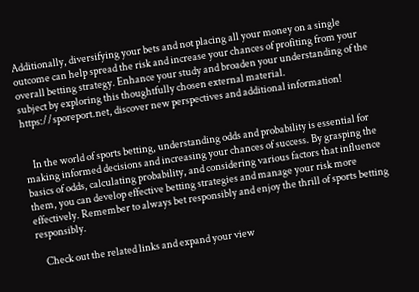Additionally, diversifying your bets and not placing all your money on a single outcome can help spread the risk and increase your chances of profiting from your overall betting strategy. Enhance your study and broaden your understanding of the subject by exploring this thoughtfully chosen external material. https://sporeport.net, discover new perspectives and additional information!


    In the world of sports betting, understanding odds and probability is essential for making informed decisions and increasing your chances of success. By grasping the basics of odds, calculating probability, and considering various factors that influence them, you can develop effective betting strategies and manage your risk more effectively. Remember to always bet responsibly and enjoy the thrill of sports betting responsibly.

    Check out the related links and expand your view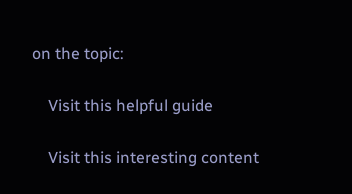on the topic:

    Visit this helpful guide

    Visit this interesting content